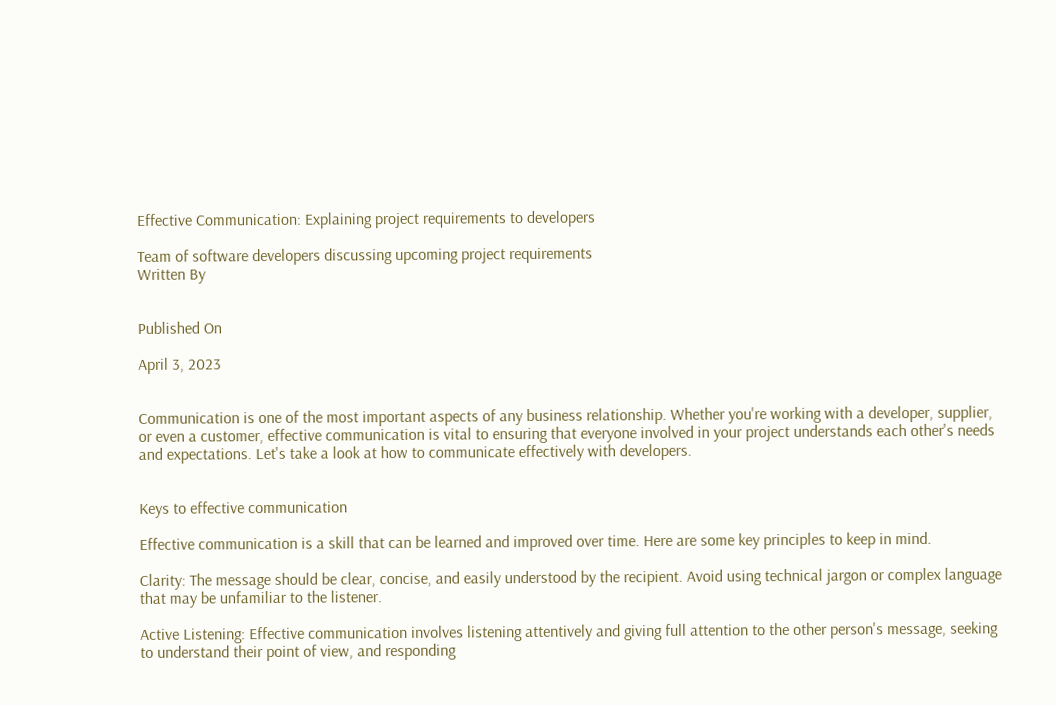Effective Communication: Explaining project requirements to developers

Team of software developers discussing upcoming project requirements
Written By


Published On

April 3, 2023


Communication is one of the most important aspects of any business relationship. Whether you're working with a developer, supplier, or even a customer, effective communication is vital to ensuring that everyone involved in your project understands each other's needs and expectations. Let's take a look at how to communicate effectively with developers.


Keys to effective communication

Effective communication is a skill that can be learned and improved over time. Here are some key principles to keep in mind.

Clarity: The message should be clear, concise, and easily understood by the recipient. Avoid using technical jargon or complex language that may be unfamiliar to the listener.

Active Listening: Effective communication involves listening attentively and giving full attention to the other person's message, seeking to understand their point of view, and responding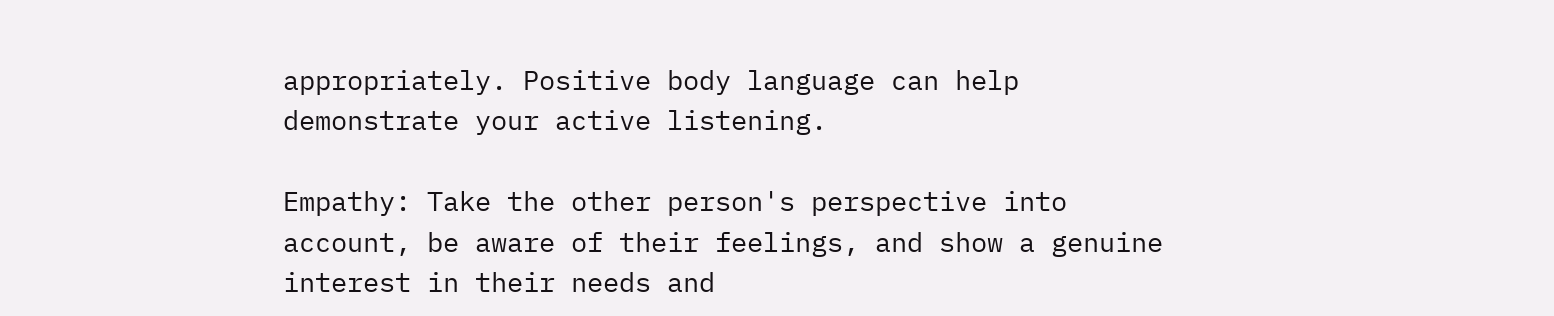appropriately. Positive body language can help demonstrate your active listening.

Empathy: Take the other person's perspective into account, be aware of their feelings, and show a genuine interest in their needs and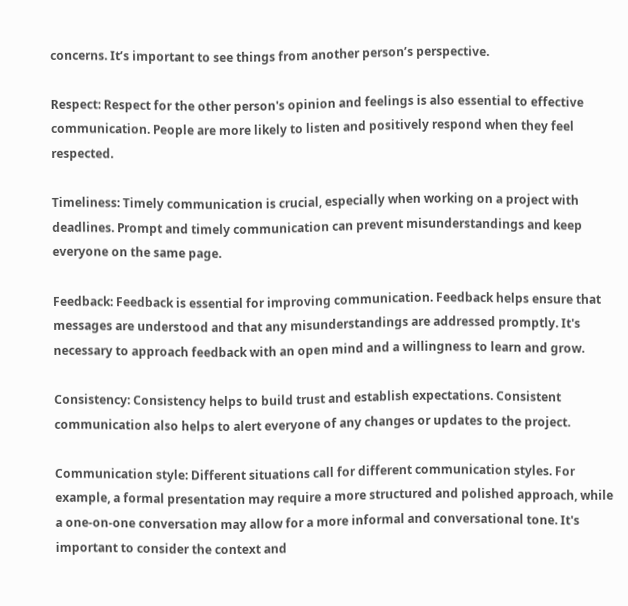concerns. It’s important to see things from another person’s perspective.

Respect: Respect for the other person's opinion and feelings is also essential to effective communication. People are more likely to listen and positively respond when they feel respected.

Timeliness: Timely communication is crucial, especially when working on a project with deadlines. Prompt and timely communication can prevent misunderstandings and keep everyone on the same page.

Feedback: Feedback is essential for improving communication. Feedback helps ensure that messages are understood and that any misunderstandings are addressed promptly. It's necessary to approach feedback with an open mind and a willingness to learn and grow.

Consistency: Consistency helps to build trust and establish expectations. Consistent communication also helps to alert everyone of any changes or updates to the project.

Communication style: Different situations call for different communication styles. For example, a formal presentation may require a more structured and polished approach, while a one-on-one conversation may allow for a more informal and conversational tone. It's important to consider the context and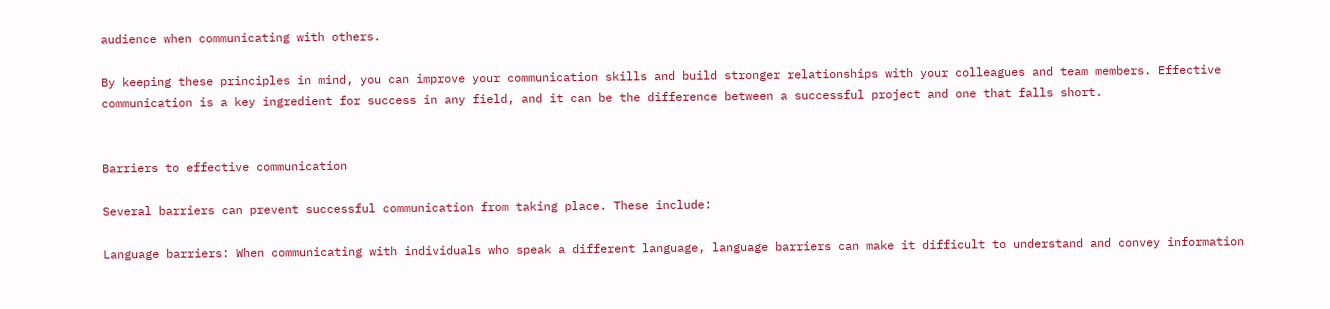audience when communicating with others.

By keeping these principles in mind, you can improve your communication skills and build stronger relationships with your colleagues and team members. Effective communication is a key ingredient for success in any field, and it can be the difference between a successful project and one that falls short.


Barriers to effective communication

Several barriers can prevent successful communication from taking place. These include:

Language barriers: When communicating with individuals who speak a different language, language barriers can make it difficult to understand and convey information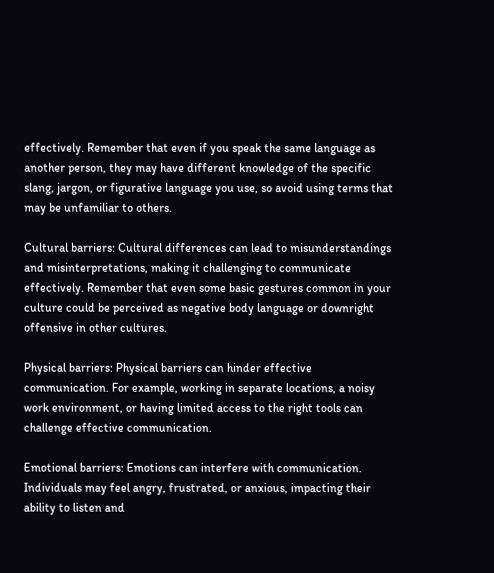effectively. Remember that even if you speak the same language as another person, they may have different knowledge of the specific slang, jargon, or figurative language you use, so avoid using terms that may be unfamiliar to others.

Cultural barriers: Cultural differences can lead to misunderstandings and misinterpretations, making it challenging to communicate effectively. Remember that even some basic gestures common in your culture could be perceived as negative body language or downright offensive in other cultures.

Physical barriers: Physical barriers can hinder effective communication. For example, working in separate locations, a noisy work environment, or having limited access to the right tools can challenge effective communication.

Emotional barriers: Emotions can interfere with communication. Individuals may feel angry, frustrated, or anxious, impacting their ability to listen and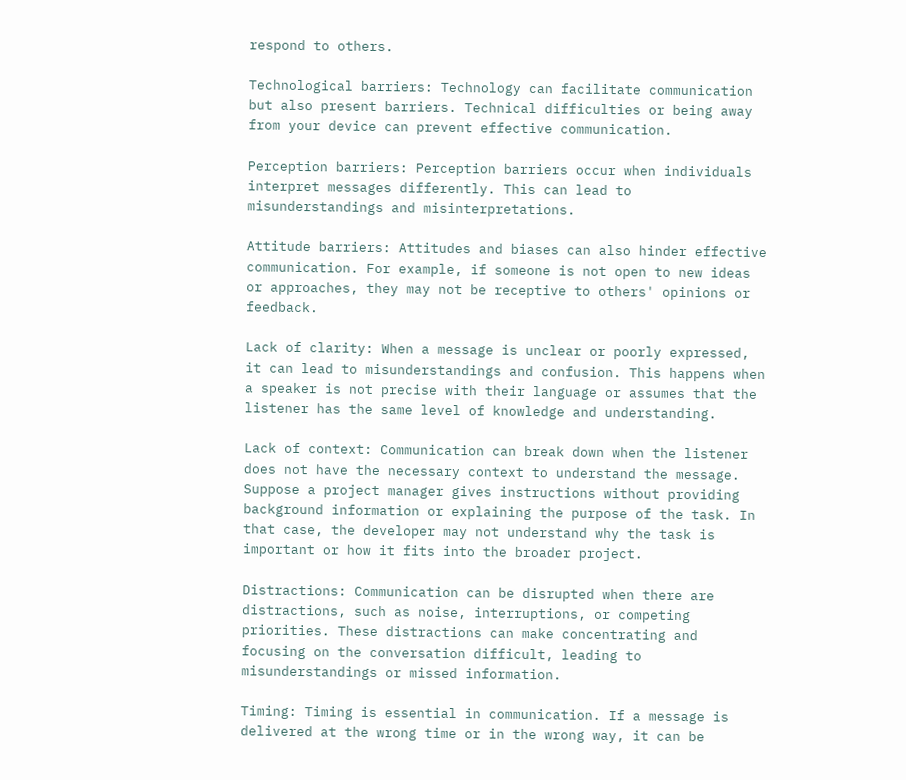respond to others.

Technological barriers: Technology can facilitate communication but also present barriers. Technical difficulties or being away from your device can prevent effective communication.

Perception barriers: Perception barriers occur when individuals interpret messages differently. This can lead to misunderstandings and misinterpretations.

Attitude barriers: Attitudes and biases can also hinder effective communication. For example, if someone is not open to new ideas or approaches, they may not be receptive to others' opinions or feedback.

Lack of clarity: When a message is unclear or poorly expressed, it can lead to misunderstandings and confusion. This happens when a speaker is not precise with their language or assumes that the listener has the same level of knowledge and understanding.

Lack of context: Communication can break down when the listener does not have the necessary context to understand the message. Suppose a project manager gives instructions without providing background information or explaining the purpose of the task. In that case, the developer may not understand why the task is important or how it fits into the broader project.

Distractions: Communication can be disrupted when there are distractions, such as noise, interruptions, or competing priorities. These distractions can make concentrating and focusing on the conversation difficult, leading to misunderstandings or missed information.

Timing: Timing is essential in communication. If a message is delivered at the wrong time or in the wrong way, it can be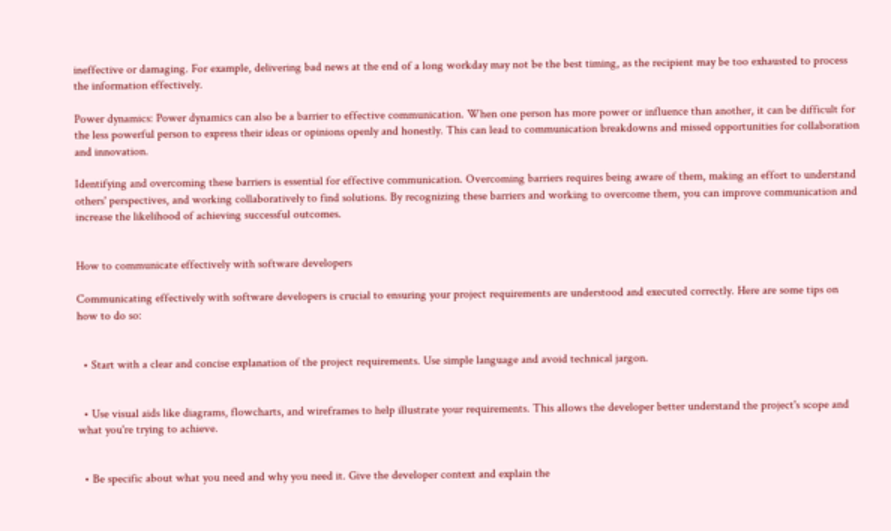ineffective or damaging. For example, delivering bad news at the end of a long workday may not be the best timing, as the recipient may be too exhausted to process the information effectively.

Power dynamics: Power dynamics can also be a barrier to effective communication. When one person has more power or influence than another, it can be difficult for the less powerful person to express their ideas or opinions openly and honestly. This can lead to communication breakdowns and missed opportunities for collaboration and innovation.

Identifying and overcoming these barriers is essential for effective communication. Overcoming barriers requires being aware of them, making an effort to understand others' perspectives, and working collaboratively to find solutions. By recognizing these barriers and working to overcome them, you can improve communication and increase the likelihood of achieving successful outcomes.


How to communicate effectively with software developers

Communicating effectively with software developers is crucial to ensuring your project requirements are understood and executed correctly. Here are some tips on how to do so:


  • Start with a clear and concise explanation of the project requirements. Use simple language and avoid technical jargon.


  • Use visual aids like diagrams, flowcharts, and wireframes to help illustrate your requirements. This allows the developer better understand the project's scope and what you're trying to achieve.


  • Be specific about what you need and why you need it. Give the developer context and explain the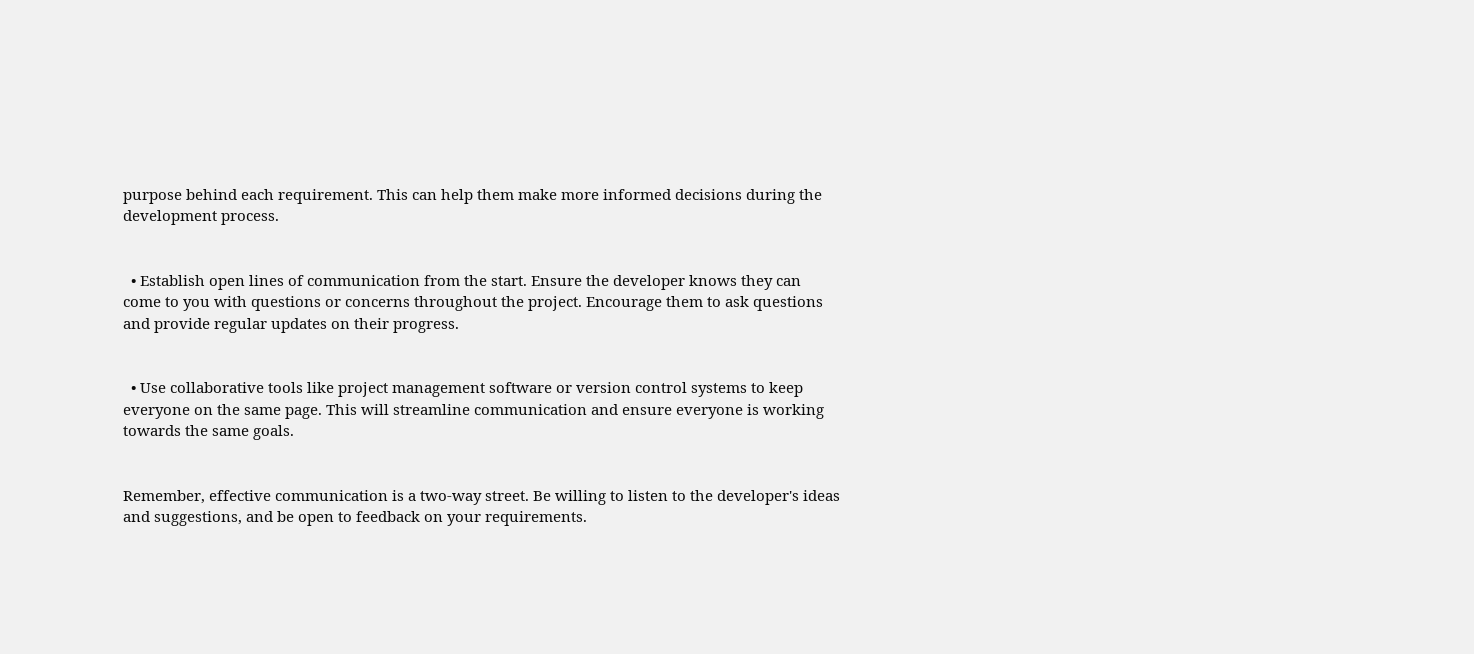purpose behind each requirement. This can help them make more informed decisions during the development process.


  • Establish open lines of communication from the start. Ensure the developer knows they can come to you with questions or concerns throughout the project. Encourage them to ask questions and provide regular updates on their progress.


  • Use collaborative tools like project management software or version control systems to keep everyone on the same page. This will streamline communication and ensure everyone is working towards the same goals.


Remember, effective communication is a two-way street. Be willing to listen to the developer's ideas and suggestions, and be open to feedback on your requirements.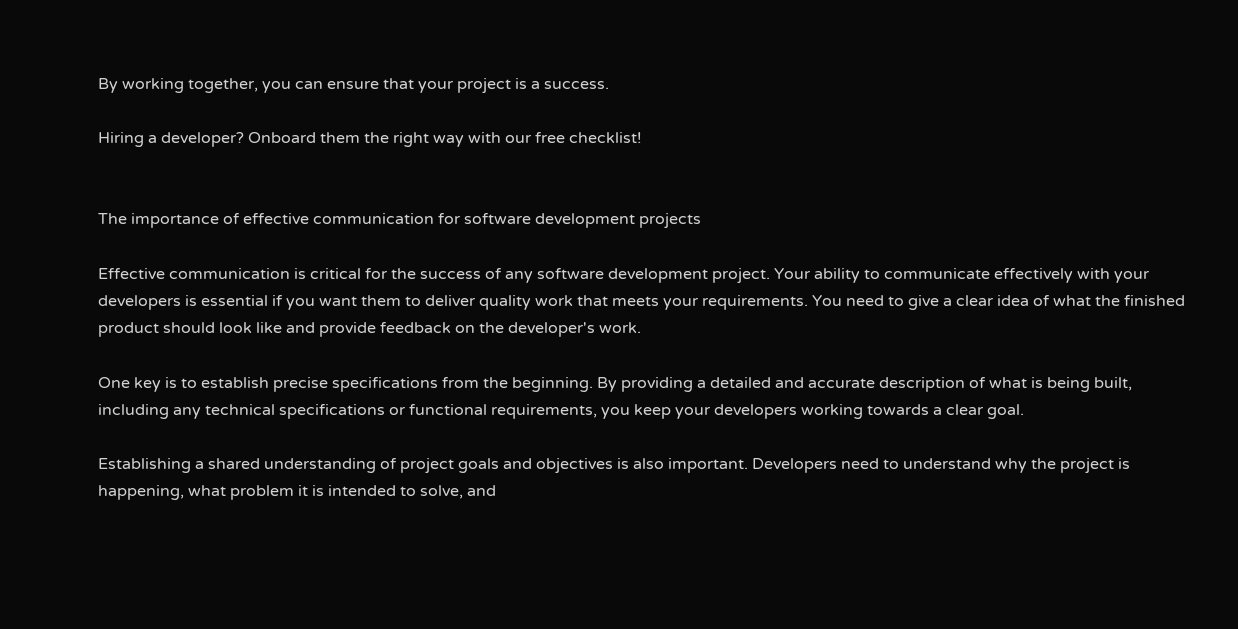By working together, you can ensure that your project is a success.

Hiring a developer? Onboard them the right way with our free checklist!


The importance of effective communication for software development projects

Effective communication is critical for the success of any software development project. Your ability to communicate effectively with your developers is essential if you want them to deliver quality work that meets your requirements. You need to give a clear idea of what the finished product should look like and provide feedback on the developer's work.

One key is to establish precise specifications from the beginning. By providing a detailed and accurate description of what is being built, including any technical specifications or functional requirements, you keep your developers working towards a clear goal.

Establishing a shared understanding of project goals and objectives is also important. Developers need to understand why the project is happening, what problem it is intended to solve, and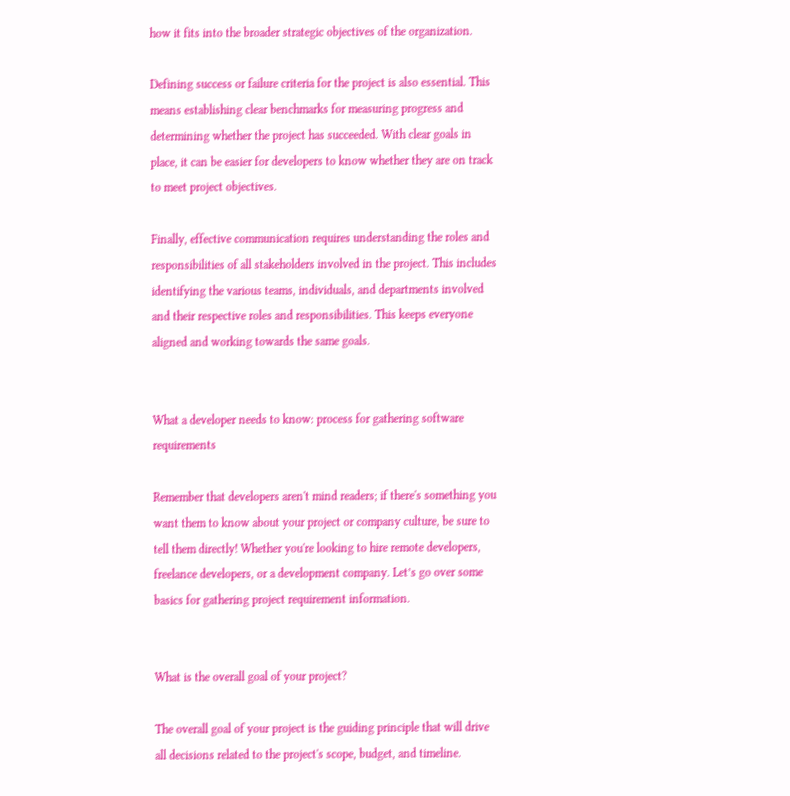how it fits into the broader strategic objectives of the organization.

Defining success or failure criteria for the project is also essential. This means establishing clear benchmarks for measuring progress and determining whether the project has succeeded. With clear goals in place, it can be easier for developers to know whether they are on track to meet project objectives.

Finally, effective communication requires understanding the roles and responsibilities of all stakeholders involved in the project. This includes identifying the various teams, individuals, and departments involved and their respective roles and responsibilities. This keeps everyone aligned and working towards the same goals.


What a developer needs to know: process for gathering software requirements

Remember that developers aren't mind readers; if there's something you want them to know about your project or company culture, be sure to tell them directly! Whether you're looking to hire remote developers, freelance developers, or a development company. Let’s go over some basics for gathering project requirement information.


What is the overall goal of your project?

The overall goal of your project is the guiding principle that will drive all decisions related to the project's scope, budget, and timeline.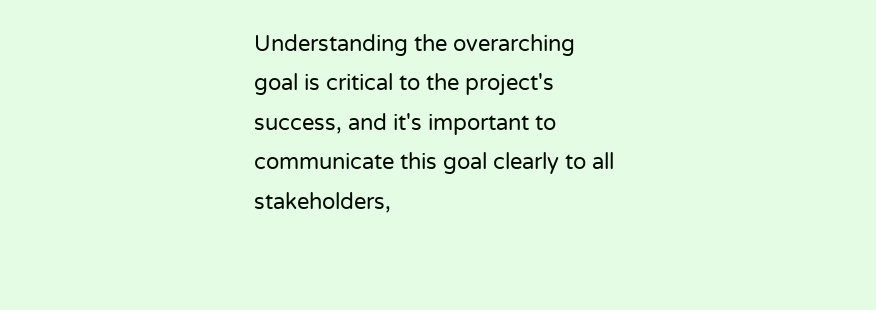Understanding the overarching goal is critical to the project's success, and it's important to communicate this goal clearly to all stakeholders,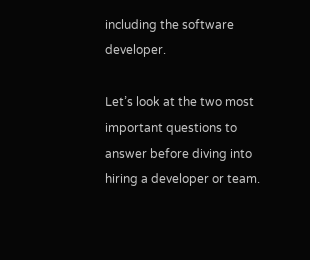including the software developer.

Let’s look at the two most important questions to answer before diving into hiring a developer or team.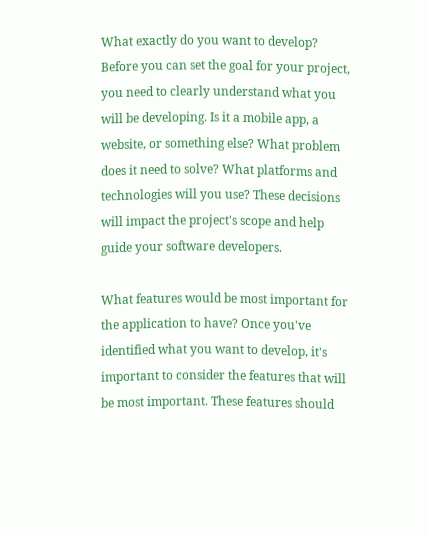What exactly do you want to develop? Before you can set the goal for your project, you need to clearly understand what you will be developing. Is it a mobile app, a website, or something else? What problem does it need to solve? What platforms and technologies will you use? These decisions will impact the project's scope and help guide your software developers.

What features would be most important for the application to have? Once you've identified what you want to develop, it's important to consider the features that will be most important. These features should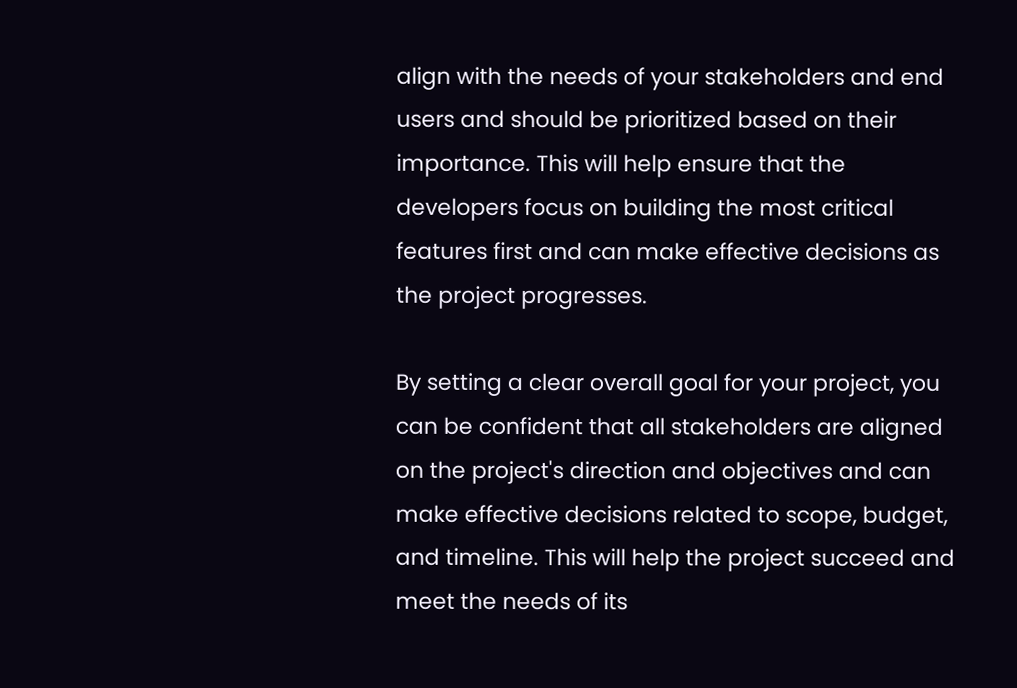align with the needs of your stakeholders and end users and should be prioritized based on their importance. This will help ensure that the developers focus on building the most critical features first and can make effective decisions as the project progresses.

By setting a clear overall goal for your project, you can be confident that all stakeholders are aligned on the project's direction and objectives and can make effective decisions related to scope, budget, and timeline. This will help the project succeed and meet the needs of its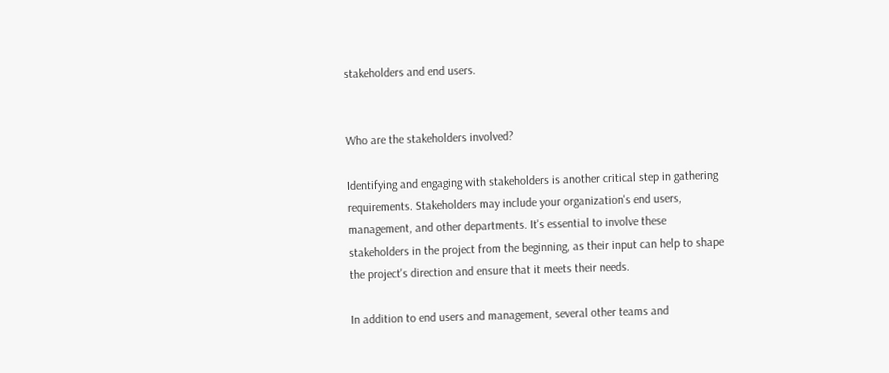stakeholders and end users.


Who are the stakeholders involved?

Identifying and engaging with stakeholders is another critical step in gathering requirements. Stakeholders may include your organization's end users, management, and other departments. It's essential to involve these stakeholders in the project from the beginning, as their input can help to shape the project's direction and ensure that it meets their needs.

In addition to end users and management, several other teams and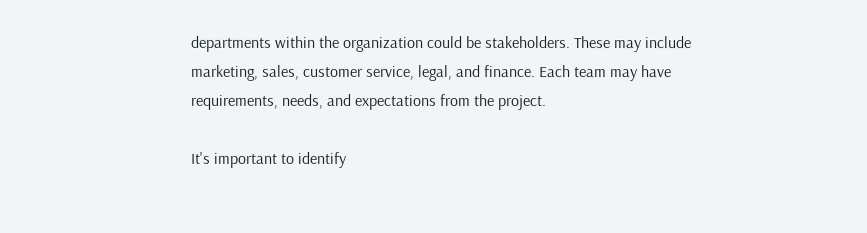departments within the organization could be stakeholders. These may include marketing, sales, customer service, legal, and finance. Each team may have requirements, needs, and expectations from the project.

It's important to identify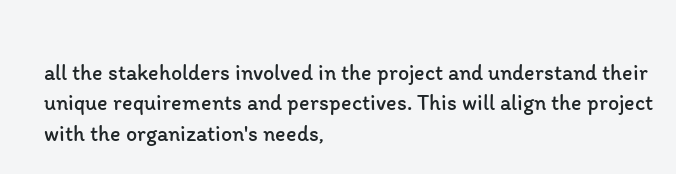all the stakeholders involved in the project and understand their unique requirements and perspectives. This will align the project with the organization's needs,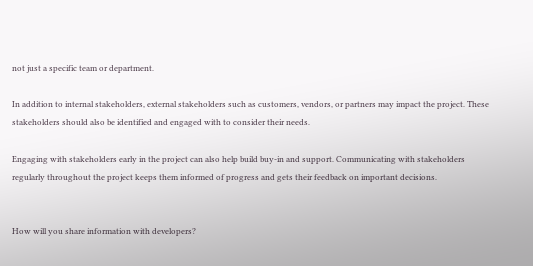not just a specific team or department.

In addition to internal stakeholders, external stakeholders such as customers, vendors, or partners may impact the project. These stakeholders should also be identified and engaged with to consider their needs.

Engaging with stakeholders early in the project can also help build buy-in and support. Communicating with stakeholders regularly throughout the project keeps them informed of progress and gets their feedback on important decisions.


How will you share information with developers?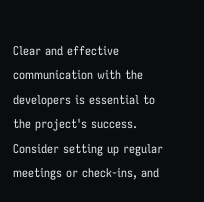Clear and effective communication with the developers is essential to the project's success. Consider setting up regular meetings or check-ins, and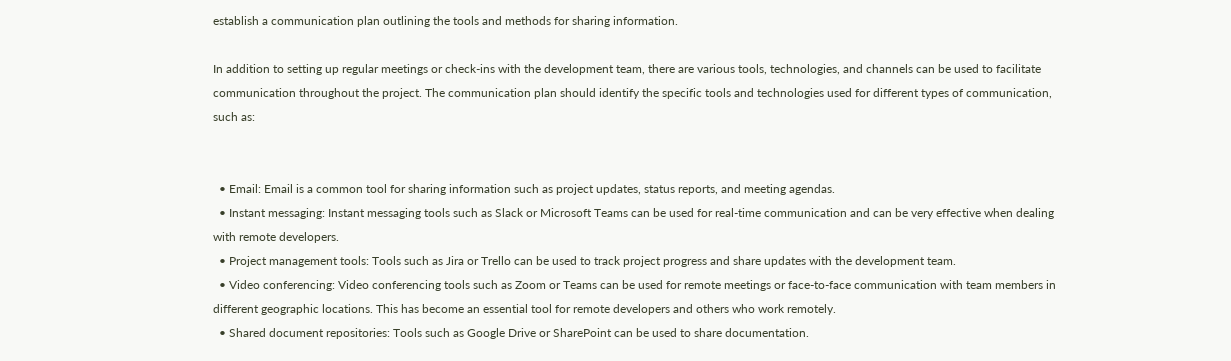establish a communication plan outlining the tools and methods for sharing information.

In addition to setting up regular meetings or check-ins with the development team, there are various tools, technologies, and channels can be used to facilitate communication throughout the project. The communication plan should identify the specific tools and technologies used for different types of communication, such as:


  • Email: Email is a common tool for sharing information such as project updates, status reports, and meeting agendas.
  • Instant messaging: Instant messaging tools such as Slack or Microsoft Teams can be used for real-time communication and can be very effective when dealing with remote developers.
  • Project management tools: Tools such as Jira or Trello can be used to track project progress and share updates with the development team.
  • Video conferencing: Video conferencing tools such as Zoom or Teams can be used for remote meetings or face-to-face communication with team members in different geographic locations. This has become an essential tool for remote developers and others who work remotely.
  • Shared document repositories: Tools such as Google Drive or SharePoint can be used to share documentation.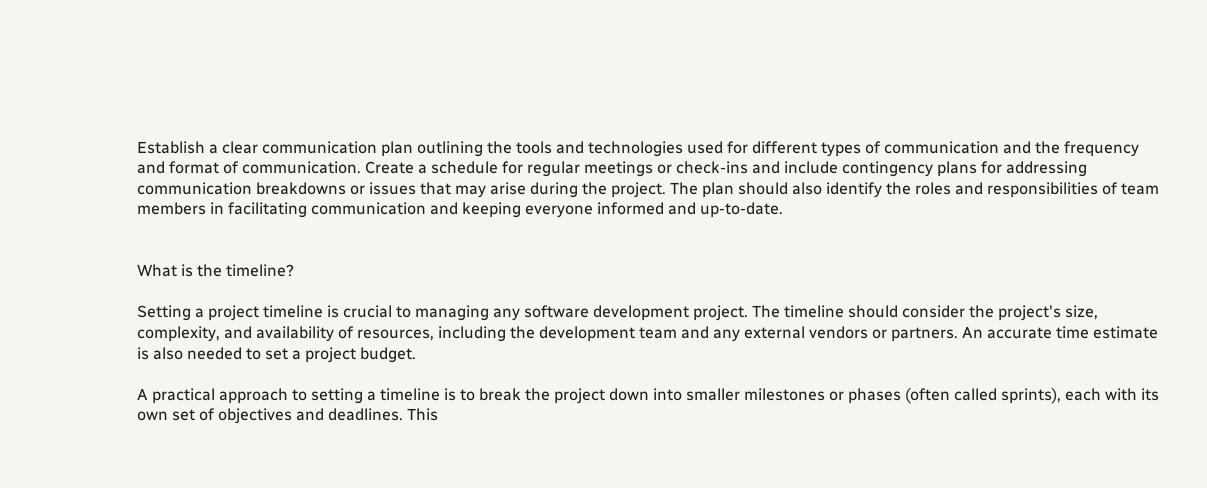Establish a clear communication plan outlining the tools and technologies used for different types of communication and the frequency and format of communication. Create a schedule for regular meetings or check-ins and include contingency plans for addressing communication breakdowns or issues that may arise during the project. The plan should also identify the roles and responsibilities of team members in facilitating communication and keeping everyone informed and up-to-date.


What is the timeline?

Setting a project timeline is crucial to managing any software development project. The timeline should consider the project's size, complexity, and availability of resources, including the development team and any external vendors or partners. An accurate time estimate is also needed to set a project budget.

A practical approach to setting a timeline is to break the project down into smaller milestones or phases (often called sprints), each with its own set of objectives and deadlines. This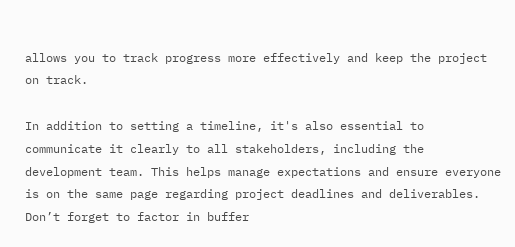allows you to track progress more effectively and keep the project on track.

In addition to setting a timeline, it's also essential to communicate it clearly to all stakeholders, including the development team. This helps manage expectations and ensure everyone is on the same page regarding project deadlines and deliverables. Don’t forget to factor in buffer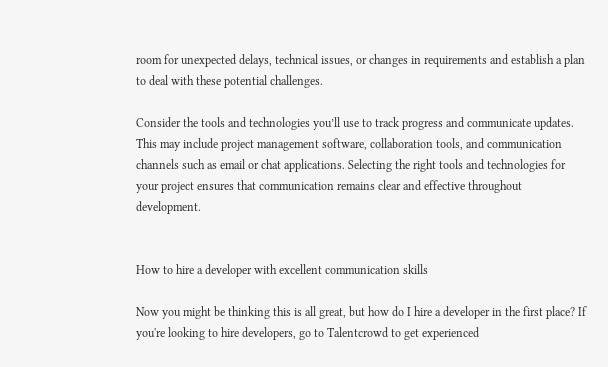room for unexpected delays, technical issues, or changes in requirements and establish a plan to deal with these potential challenges.

Consider the tools and technologies you’ll use to track progress and communicate updates. This may include project management software, collaboration tools, and communication channels such as email or chat applications. Selecting the right tools and technologies for your project ensures that communication remains clear and effective throughout development.


How to hire a developer with excellent communication skills

Now you might be thinking this is all great, but how do I hire a developer in the first place? If you're looking to hire developers, go to Talentcrowd to get experienced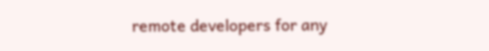remote developers for any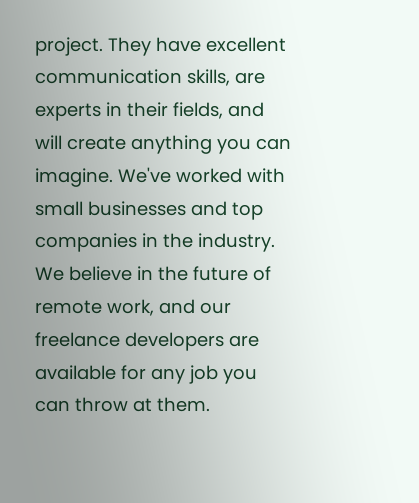project. They have excellent communication skills, are experts in their fields, and will create anything you can imagine. We've worked with small businesses and top companies in the industry. We believe in the future of remote work, and our freelance developers are available for any job you can throw at them.